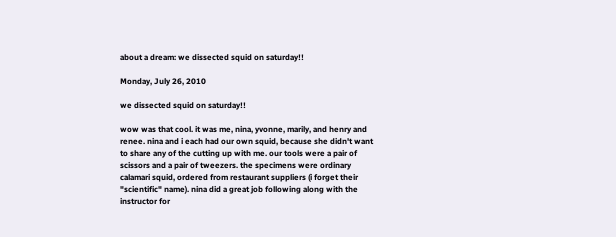about a dream: we dissected squid on saturday!!

Monday, July 26, 2010

we dissected squid on saturday!!

wow was that cool. it was me, nina, yvonne, marily, and henry and renee. nina and i each had our own squid, because she didn't want to share any of the cutting up with me. our tools were a pair of scissors and a pair of tweezers. the specimens were ordinary calamari squid, ordered from restaurant suppliers (i forget their "scientific" name). nina did a great job following along with the instructor for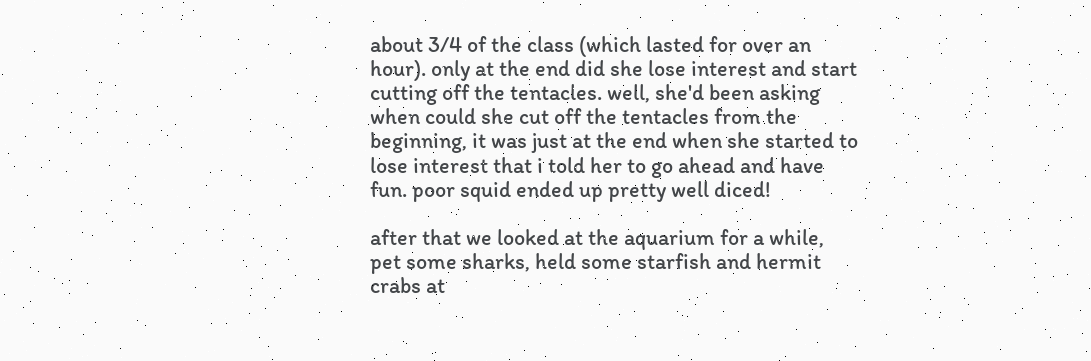about 3/4 of the class (which lasted for over an hour). only at the end did she lose interest and start cutting off the tentacles. well, she'd been asking when could she cut off the tentacles from the beginning, it was just at the end when she started to lose interest that i told her to go ahead and have fun. poor squid ended up pretty well diced!

after that we looked at the aquarium for a while, pet some sharks, held some starfish and hermit crabs at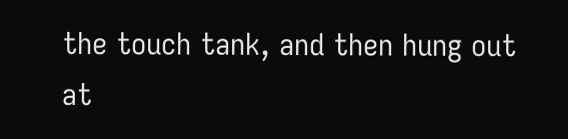the touch tank, and then hung out at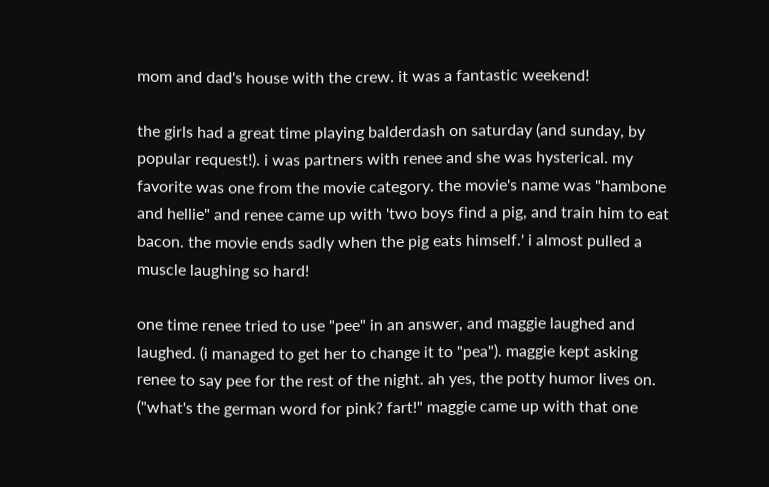mom and dad's house with the crew. it was a fantastic weekend!

the girls had a great time playing balderdash on saturday (and sunday, by popular request!). i was partners with renee and she was hysterical. my favorite was one from the movie category. the movie's name was "hambone and hellie" and renee came up with 'two boys find a pig, and train him to eat bacon. the movie ends sadly when the pig eats himself.' i almost pulled a muscle laughing so hard!

one time renee tried to use "pee" in an answer, and maggie laughed and laughed. (i managed to get her to change it to "pea"). maggie kept asking renee to say pee for the rest of the night. ah yes, the potty humor lives on. ("what's the german word for pink? fart!" maggie came up with that one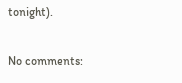tonight).

No comments: